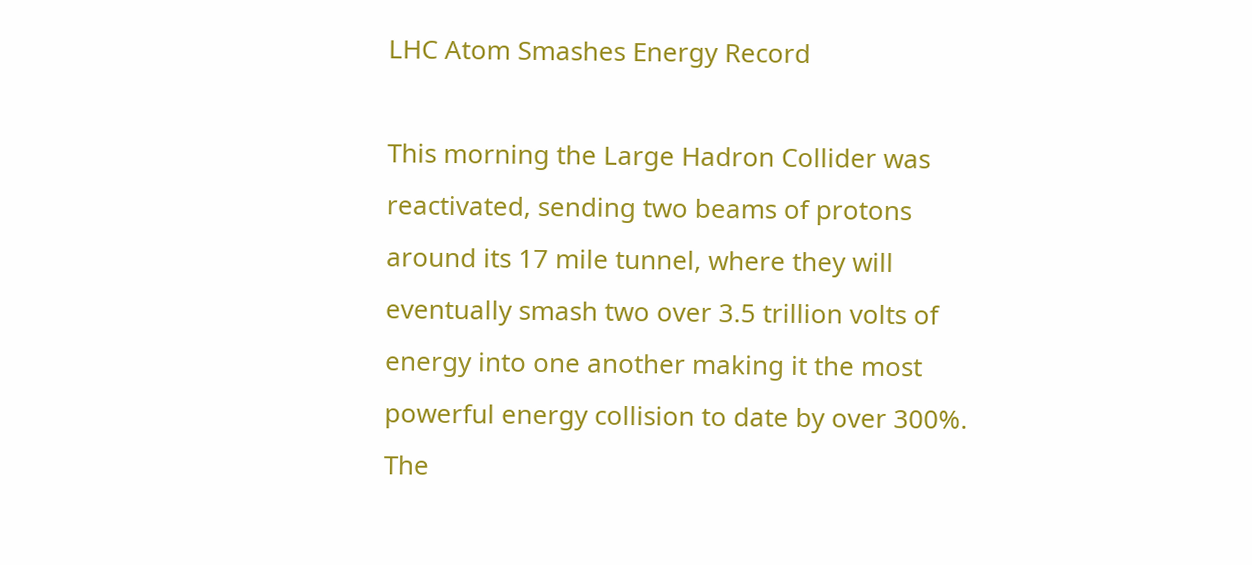LHC Atom Smashes Energy Record

This morning the Large Hadron Collider was reactivated, sending two beams of protons around its 17 mile tunnel, where they will eventually smash two over 3.5 trillion volts of energy into one another making it the most powerful energy collision to date by over 300%.  The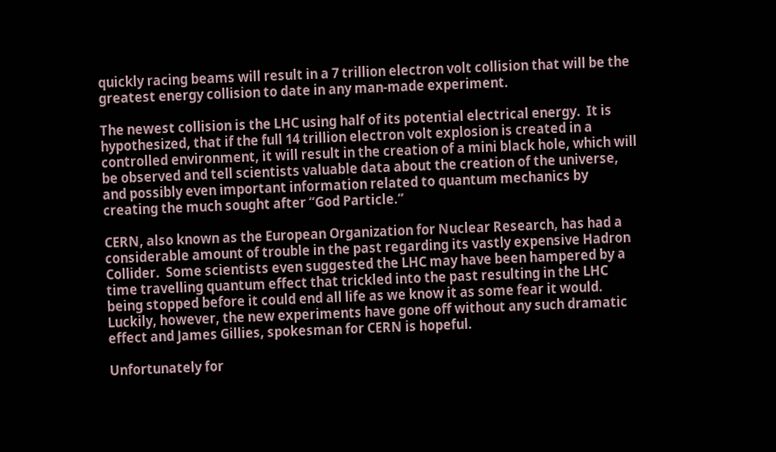quickly racing beams will result in a 7 trillion electron volt collision that will be the greatest energy collision to date in any man-made experiment.

The newest collision is the LHC using half of its potential electrical energy.  It is hypothesized, that if the full 14 trillion electron volt explosion is created in a controlled environment, it will result in the creation of a mini black hole, which will be observed and tell scientists valuable data about the creation of the universe, and possibly even important information related to quantum mechanics by creating the much sought after “God Particle.”

CERN, also known as the European Organization for Nuclear Research, has had a considerable amount of trouble in the past regarding its vastly expensive Hadron Collider.  Some scientists even suggested the LHC may have been hampered by a time travelling quantum effect that trickled into the past resulting in the LHC being stopped before it could end all life as we know it as some fear it would.  Luckily, however, the new experiments have gone off without any such dramatic effect and James Gillies, spokesman for CERN is hopeful.

Unfortunately for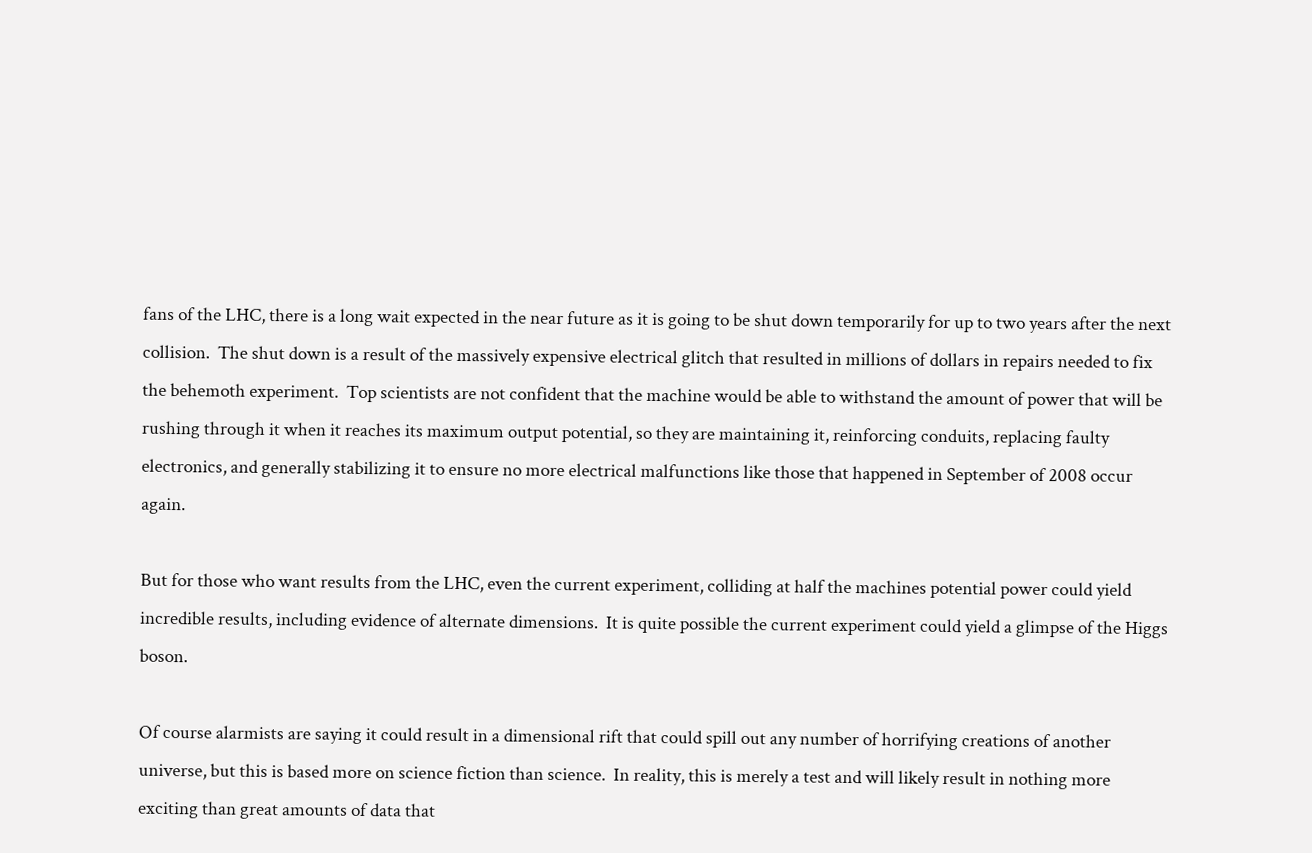fans of the LHC, there is a long wait expected in the near future as it is going to be shut down temporarily for up to two years after the next collision.  The shut down is a result of the massively expensive electrical glitch that resulted in millions of dollars in repairs needed to fix the behemoth experiment.  Top scientists are not confident that the machine would be able to withstand the amount of power that will be rushing through it when it reaches its maximum output potential, so they are maintaining it, reinforcing conduits, replacing faulty electronics, and generally stabilizing it to ensure no more electrical malfunctions like those that happened in September of 2008 occur again.

But for those who want results from the LHC, even the current experiment, colliding at half the machines potential power could yield incredible results, including evidence of alternate dimensions.  It is quite possible the current experiment could yield a glimpse of the Higgs boson.

Of course alarmists are saying it could result in a dimensional rift that could spill out any number of horrifying creations of another universe, but this is based more on science fiction than science.  In reality, this is merely a test and will likely result in nothing more exciting than great amounts of data that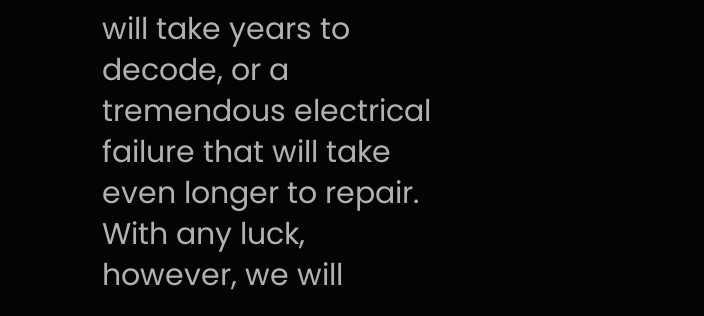will take years to decode, or a tremendous electrical failure that will take even longer to repair.  With any luck, however, we will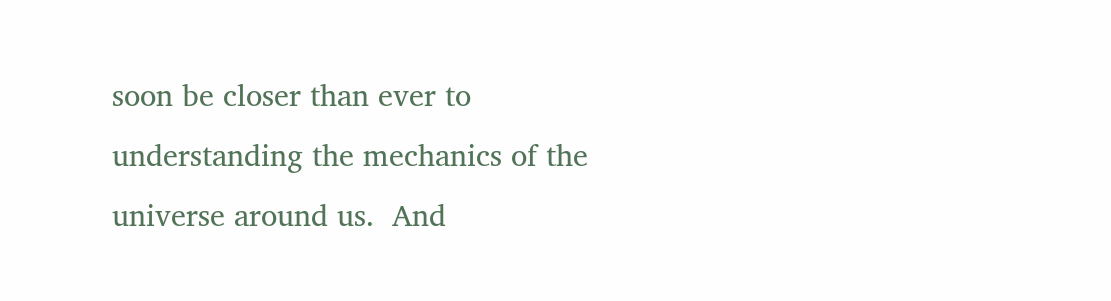soon be closer than ever to understanding the mechanics of the universe around us.  And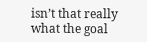isn’t that really what the goal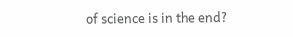of science is in the end?